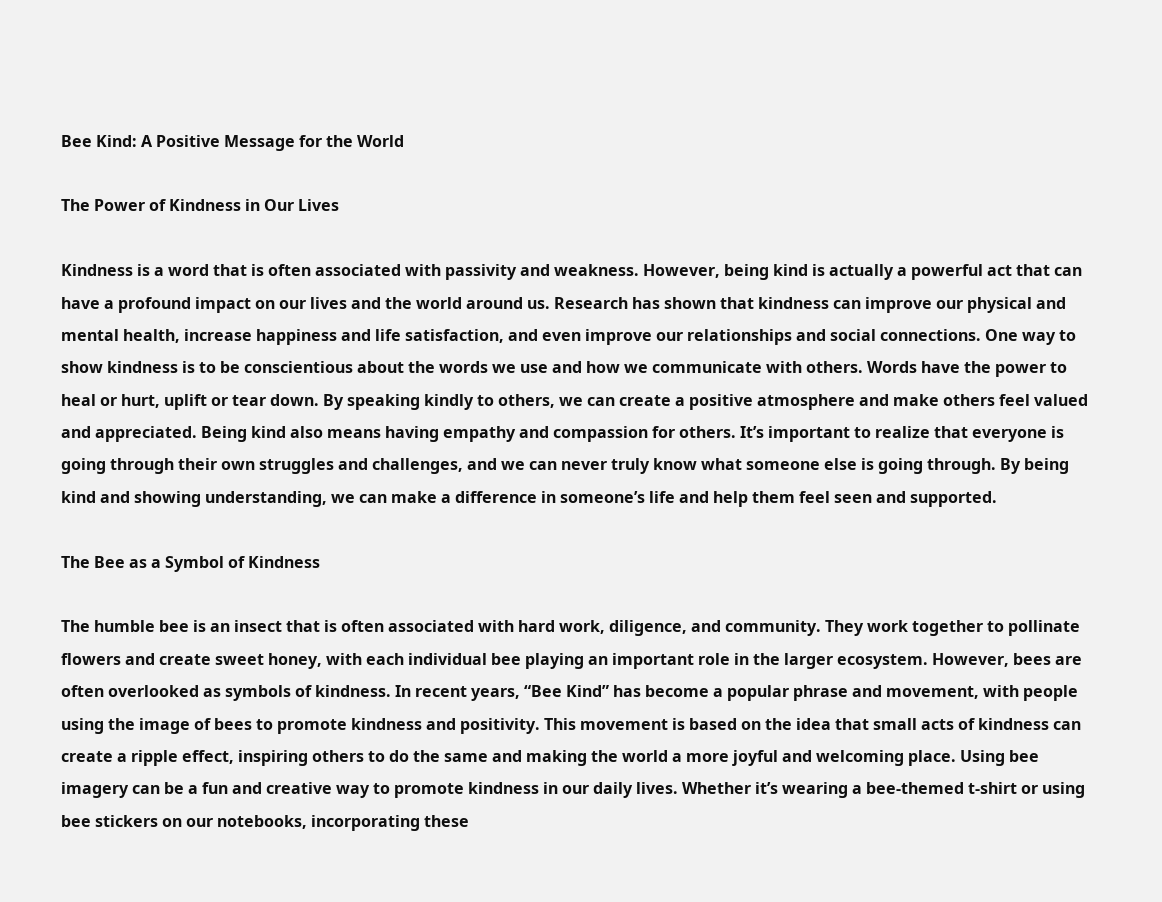Bee Kind: A Positive Message for the World

The Power of Kindness in Our Lives

Kindness is a word that is often associated with passivity and weakness. However, being kind is actually a powerful act that can have a profound impact on our lives and the world around us. Research has shown that kindness can improve our physical and mental health, increase happiness and life satisfaction, and even improve our relationships and social connections. One way to show kindness is to be conscientious about the words we use and how we communicate with others. Words have the power to heal or hurt, uplift or tear down. By speaking kindly to others, we can create a positive atmosphere and make others feel valued and appreciated. Being kind also means having empathy and compassion for others. It’s important to realize that everyone is going through their own struggles and challenges, and we can never truly know what someone else is going through. By being kind and showing understanding, we can make a difference in someone’s life and help them feel seen and supported.

The Bee as a Symbol of Kindness

The humble bee is an insect that is often associated with hard work, diligence, and community. They work together to pollinate flowers and create sweet honey, with each individual bee playing an important role in the larger ecosystem. However, bees are often overlooked as symbols of kindness. In recent years, “Bee Kind” has become a popular phrase and movement, with people using the image of bees to promote kindness and positivity. This movement is based on the idea that small acts of kindness can create a ripple effect, inspiring others to do the same and making the world a more joyful and welcoming place. Using bee imagery can be a fun and creative way to promote kindness in our daily lives. Whether it’s wearing a bee-themed t-shirt or using bee stickers on our notebooks, incorporating these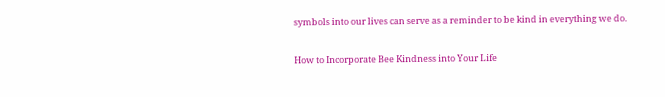symbols into our lives can serve as a reminder to be kind in everything we do.

How to Incorporate Bee Kindness into Your Life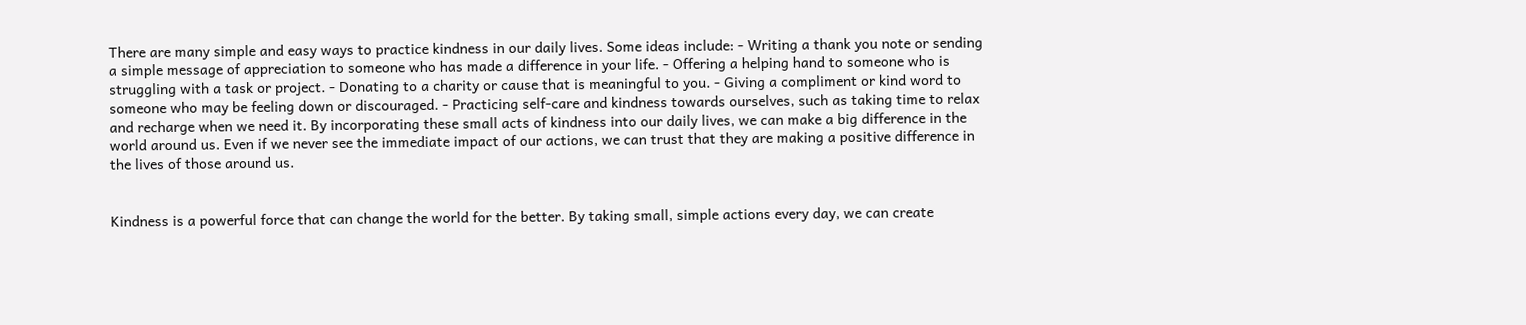There are many simple and easy ways to practice kindness in our daily lives. Some ideas include: - Writing a thank you note or sending a simple message of appreciation to someone who has made a difference in your life. - Offering a helping hand to someone who is struggling with a task or project. - Donating to a charity or cause that is meaningful to you. - Giving a compliment or kind word to someone who may be feeling down or discouraged. - Practicing self-care and kindness towards ourselves, such as taking time to relax and recharge when we need it. By incorporating these small acts of kindness into our daily lives, we can make a big difference in the world around us. Even if we never see the immediate impact of our actions, we can trust that they are making a positive difference in the lives of those around us.


Kindness is a powerful force that can change the world for the better. By taking small, simple actions every day, we can create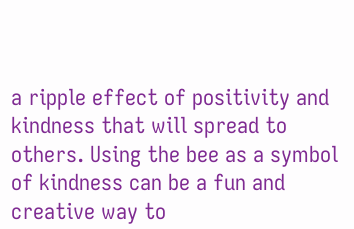a ripple effect of positivity and kindness that will spread to others. Using the bee as a symbol of kindness can be a fun and creative way to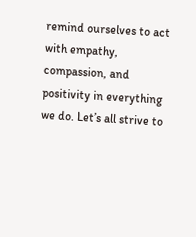remind ourselves to act with empathy, compassion, and positivity in everything we do. Let’s all strive to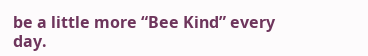be a little more “Bee Kind” every day.